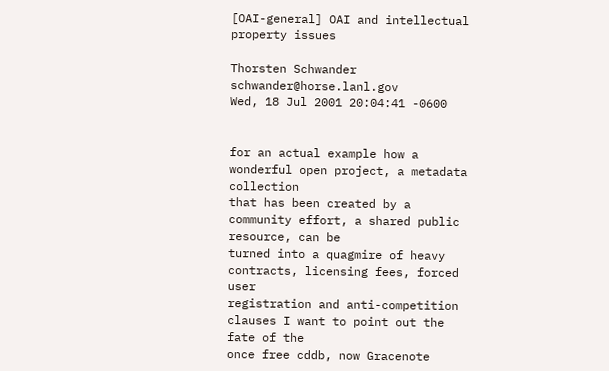[OAI-general] OAI and intellectual property issues

Thorsten Schwander schwander@horse.lanl.gov
Wed, 18 Jul 2001 20:04:41 -0600


for an actual example how a wonderful open project, a metadata collection
that has been created by a community effort, a shared public resource, can be
turned into a quagmire of heavy contracts, licensing fees, forced user
registration and anti-competition clauses I want to point out the fate of the
once free cddb, now Gracenote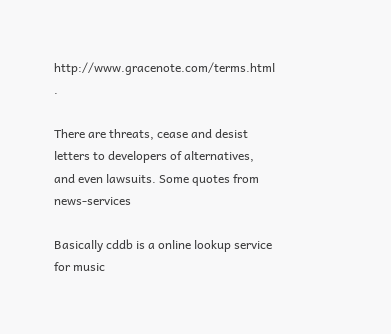http://www.gracenote.com/terms.html .

There are threats, cease and desist letters to developers of alternatives,
and even lawsuits. Some quotes from news-services

Basically cddb is a online lookup service for music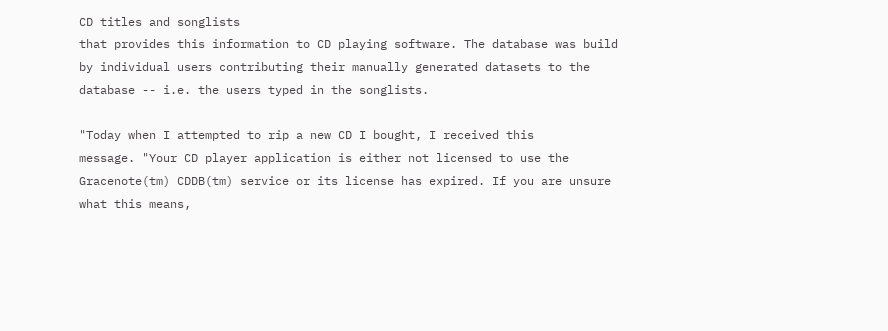CD titles and songlists
that provides this information to CD playing software. The database was build
by individual users contributing their manually generated datasets to the
database -- i.e. the users typed in the songlists.

"Today when I attempted to rip a new CD I bought, I received this
message. "Your CD player application is either not licensed to use the
Gracenote(tm) CDDB(tm) service or its license has expired. If you are unsure
what this means,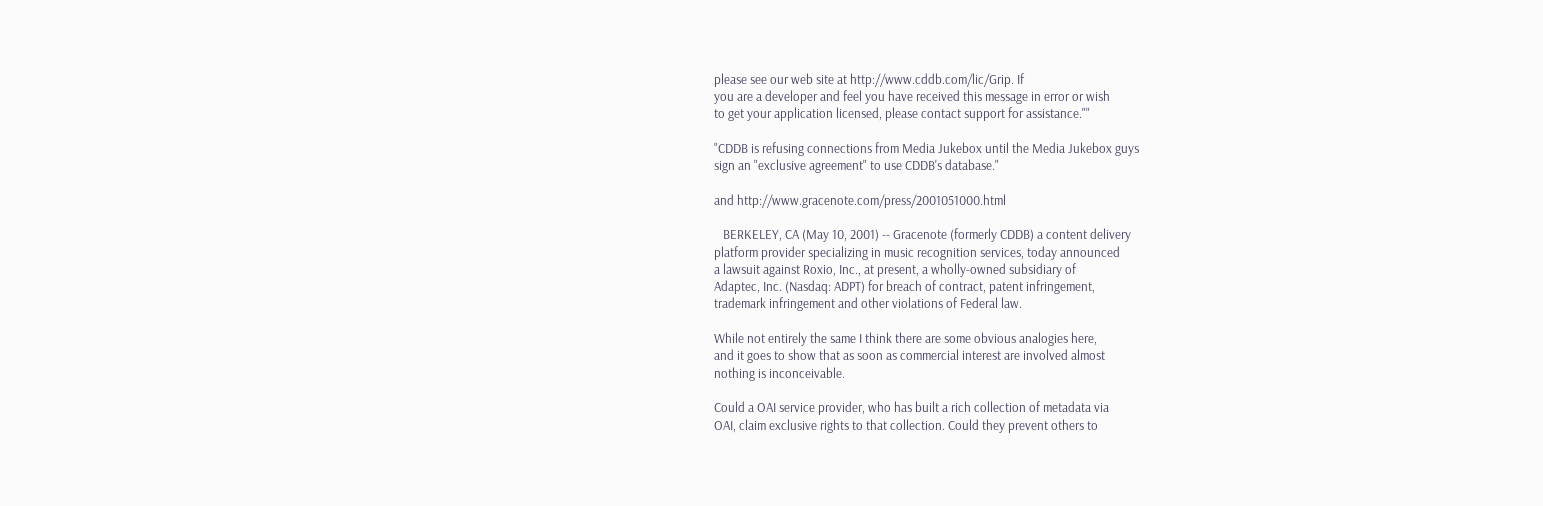please see our web site at http://www.cddb.com/lic/Grip. If
you are a developer and feel you have received this message in error or wish
to get your application licensed, please contact support for assistance.""

"CDDB is refusing connections from Media Jukebox until the Media Jukebox guys
sign an "exclusive agreement" to use CDDB's database."

and http://www.gracenote.com/press/2001051000.html

   BERKELEY, CA (May 10, 2001) -- Gracenote (formerly CDDB) a content delivery
platform provider specializing in music recognition services, today announced
a lawsuit against Roxio, Inc., at present, a wholly-owned subsidiary of
Adaptec, Inc. (Nasdaq: ADPT) for breach of contract, patent infringement,
trademark infringement and other violations of Federal law.

While not entirely the same I think there are some obvious analogies here,
and it goes to show that as soon as commercial interest are involved almost
nothing is inconceivable.

Could a OAI service provider, who has built a rich collection of metadata via
OAI, claim exclusive rights to that collection. Could they prevent others to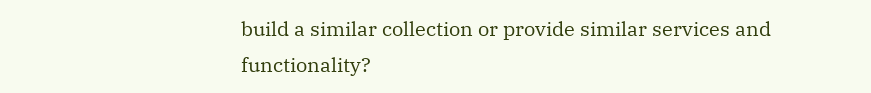build a similar collection or provide similar services and functionality?